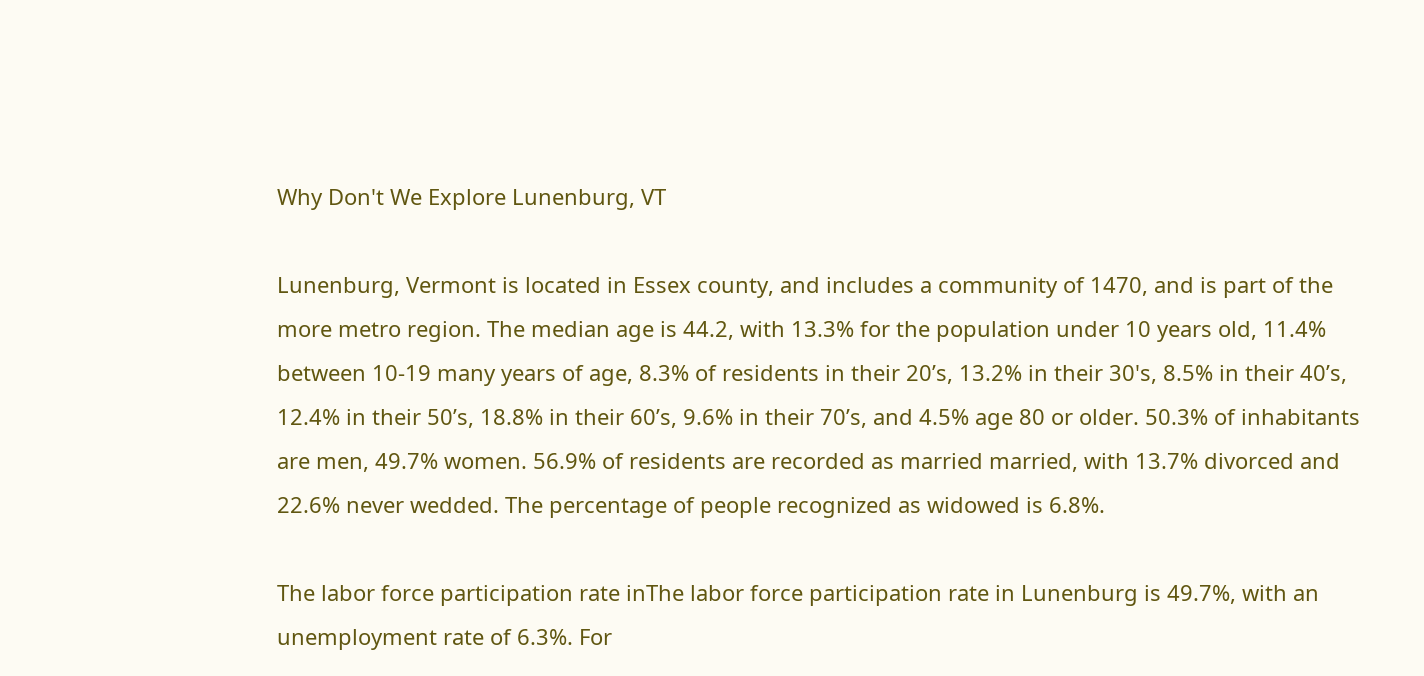Why Don't We Explore Lunenburg, VT

Lunenburg, Vermont is located in Essex county, and includes a community of 1470, and is part of the more metro region. The median age is 44.2, with 13.3% for the population under 10 years old, 11.4% between 10-19 many years of age, 8.3% of residents in their 20’s, 13.2% in their 30's, 8.5% in their 40’s, 12.4% in their 50’s, 18.8% in their 60’s, 9.6% in their 70’s, and 4.5% age 80 or older. 50.3% of inhabitants are men, 49.7% women. 56.9% of residents are recorded as married married, with 13.7% divorced and 22.6% never wedded. The percentage of people recognized as widowed is 6.8%.

The labor force participation rate inThe labor force participation rate in Lunenburg is 49.7%, with an unemployment rate of 6.3%. For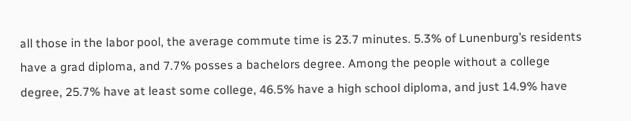all those in the labor pool, the average commute time is 23.7 minutes. 5.3% of Lunenburg’s residents have a grad diploma, and 7.7% posses a bachelors degree. Among the people without a college degree, 25.7% have at least some college, 46.5% have a high school diploma, and just 14.9% have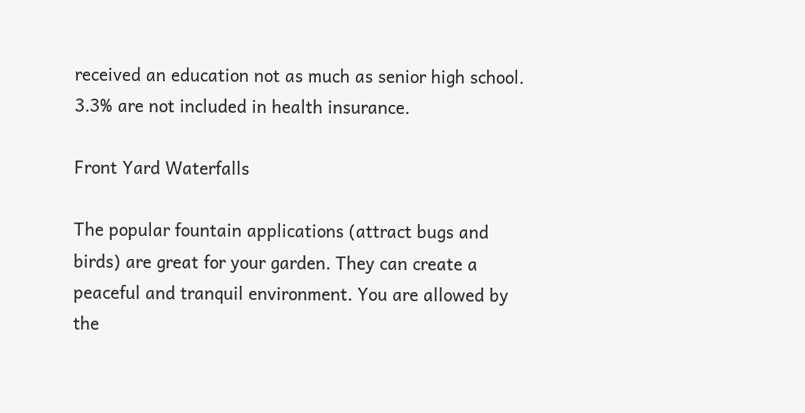received an education not as much as senior high school. 3.3% are not included in health insurance.

Front Yard Waterfalls

The popular fountain applications (attract bugs and birds) are great for your garden. They can create a peaceful and tranquil environment. You are allowed by the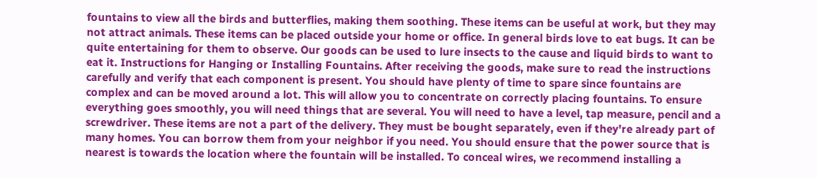fountains to view all the birds and butterflies, making them soothing. These items can be useful at work, but they may not attract animals. These items can be placed outside your home or office. In general birds love to eat bugs. It can be quite entertaining for them to observe. Our goods can be used to lure insects to the cause and liquid birds to want to eat it. Instructions for Hanging or Installing Fountains. After receiving the goods, make sure to read the instructions carefully and verify that each component is present. You should have plenty of time to spare since fountains are complex and can be moved around a lot. This will allow you to concentrate on correctly placing fountains. To ensure everything goes smoothly, you will need things that are several. You will need to have a level, tap measure, pencil and a screwdriver. These items are not a part of the delivery. They must be bought separately, even if they're already part of many homes. You can borrow them from your neighbor if you need. You should ensure that the power source that is nearest is towards the location where the fountain will be installed. To conceal wires, we recommend installing a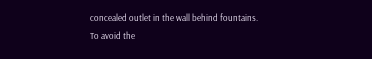concealed outlet in the wall behind fountains. To avoid the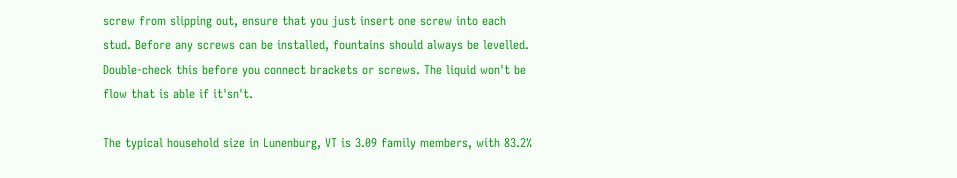screw from slipping out, ensure that you just insert one screw into each stud. Before any screws can be installed, fountains should always be levelled. Double-check this before you connect brackets or screws. The liquid won't be flow that is able if it'sn't.

The typical household size in Lunenburg, VT is 3.09 family members, with 83.2%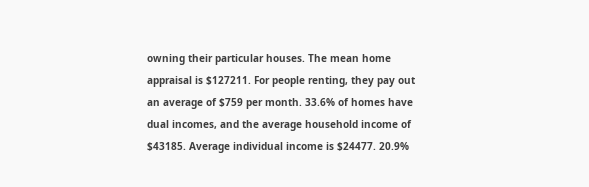owning their particular houses. The mean home appraisal is $127211. For people renting, they pay out an average of $759 per month. 33.6% of homes have dual incomes, and the average household income of $43185. Average individual income is $24477. 20.9%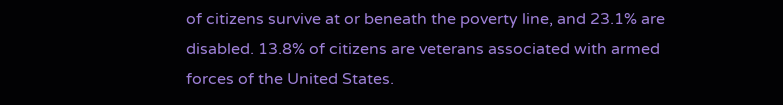of citizens survive at or beneath the poverty line, and 23.1% are disabled. 13.8% of citizens are veterans associated with armed forces of the United States.